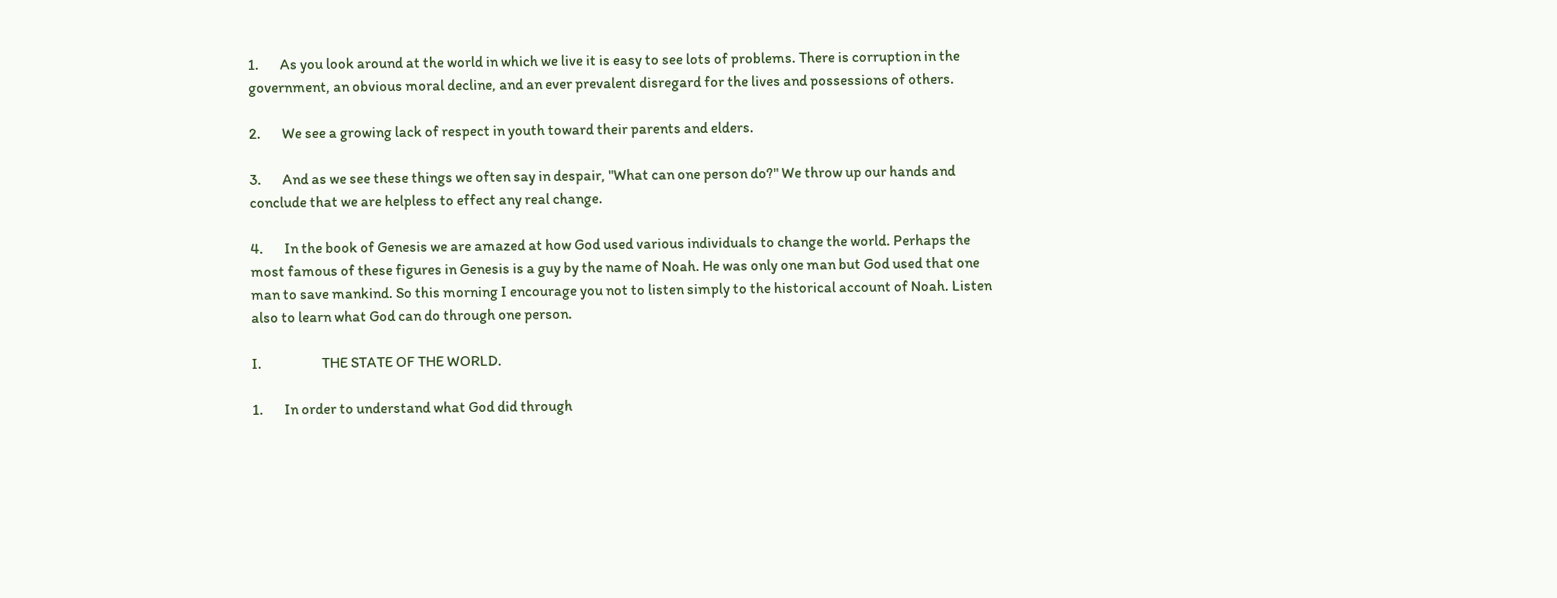1.       As you look around at the world in which we live it is easy to see lots of problems. There is corruption in the government, an obvious moral decline, and an ever prevalent disregard for the lives and possessions of others.

2.       We see a growing lack of respect in youth toward their parents and elders.

3.       And as we see these things we often say in despair, "What can one person do?" We throw up our hands and conclude that we are helpless to effect any real change.

4.       In the book of Genesis we are amazed at how God used various individuals to change the world. Perhaps the most famous of these figures in Genesis is a guy by the name of Noah. He was only one man but God used that one man to save mankind. So this morning I encourage you not to listen simply to the historical account of Noah. Listen also to learn what God can do through one person.

I.                    THE STATE OF THE WORLD.

1.       In order to understand what God did through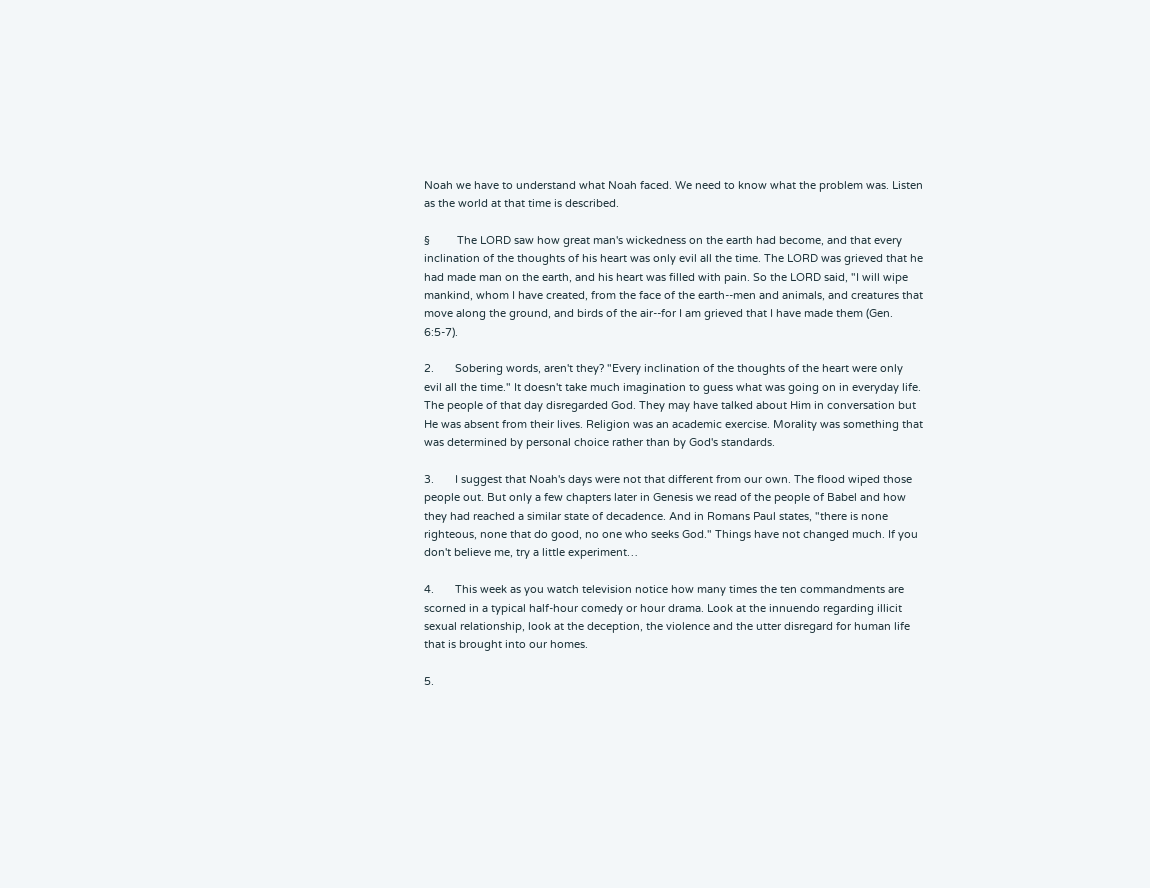Noah we have to understand what Noah faced. We need to know what the problem was. Listen as the world at that time is described.

§         The LORD saw how great man's wickedness on the earth had become, and that every inclination of the thoughts of his heart was only evil all the time. The LORD was grieved that he had made man on the earth, and his heart was filled with pain. So the LORD said, "I will wipe mankind, whom I have created, from the face of the earth--men and animals, and creatures that move along the ground, and birds of the air--for I am grieved that I have made them (Gen. 6:5-7).

2.       Sobering words, aren't they? "Every inclination of the thoughts of the heart were only evil all the time." It doesn't take much imagination to guess what was going on in everyday life. The people of that day disregarded God. They may have talked about Him in conversation but He was absent from their lives. Religion was an academic exercise. Morality was something that was determined by personal choice rather than by God's standards.

3.       I suggest that Noah's days were not that different from our own. The flood wiped those people out. But only a few chapters later in Genesis we read of the people of Babel and how they had reached a similar state of decadence. And in Romans Paul states, "there is none righteous, none that do good, no one who seeks God." Things have not changed much. If you don't believe me, try a little experiment…

4.       This week as you watch television notice how many times the ten commandments are scorned in a typical half-hour comedy or hour drama. Look at the innuendo regarding illicit sexual relationship, look at the deception, the violence and the utter disregard for human life that is brought into our homes.

5.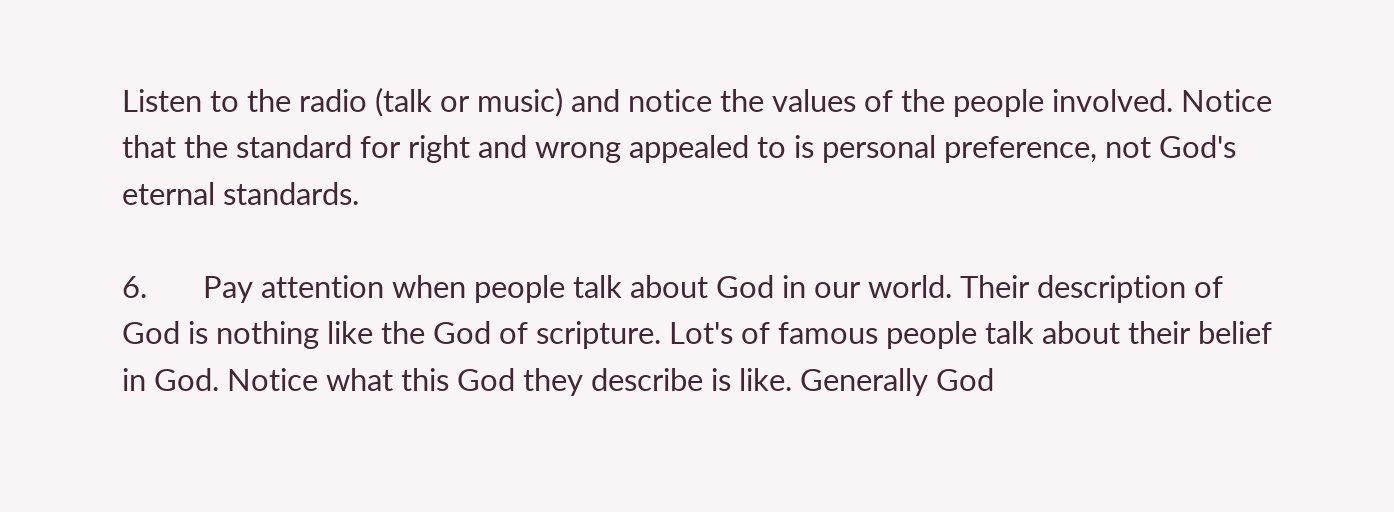Listen to the radio (talk or music) and notice the values of the people involved. Notice that the standard for right and wrong appealed to is personal preference, not God's eternal standards.

6.       Pay attention when people talk about God in our world. Their description of God is nothing like the God of scripture. Lot's of famous people talk about their belief in God. Notice what this God they describe is like. Generally God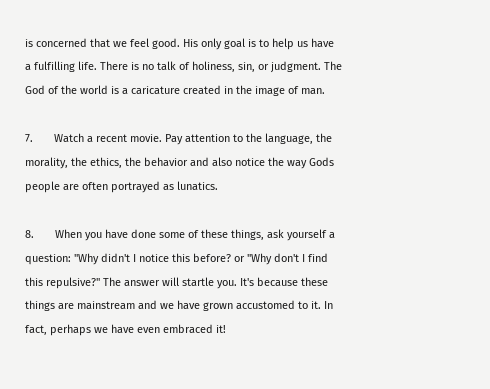is concerned that we feel good. His only goal is to help us have a fulfilling life. There is no talk of holiness, sin, or judgment. The God of the world is a caricature created in the image of man.

7.       Watch a recent movie. Pay attention to the language, the morality, the ethics, the behavior and also notice the way Gods people are often portrayed as lunatics.

8.       When you have done some of these things, ask yourself a question: "Why didn't I notice this before? or "Why don't I find this repulsive?" The answer will startle you. It's because these things are mainstream and we have grown accustomed to it. In fact, perhaps we have even embraced it!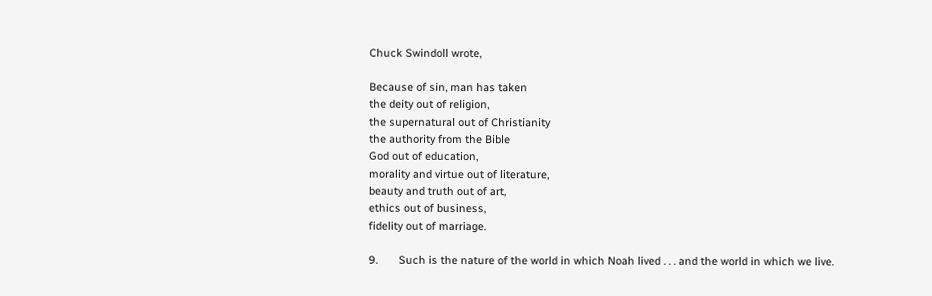Chuck Swindoll wrote,

Because of sin, man has taken
the deity out of religion,
the supernatural out of Christianity
the authority from the Bible
God out of education,
morality and virtue out of literature,
beauty and truth out of art,
ethics out of business,
fidelity out of marriage.

9.       Such is the nature of the world in which Noah lived . . . and the world in which we live.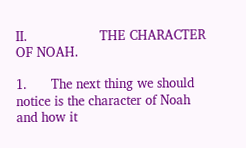II.                  THE CHARACTER OF NOAH.

1.      The next thing we should notice is the character of Noah and how it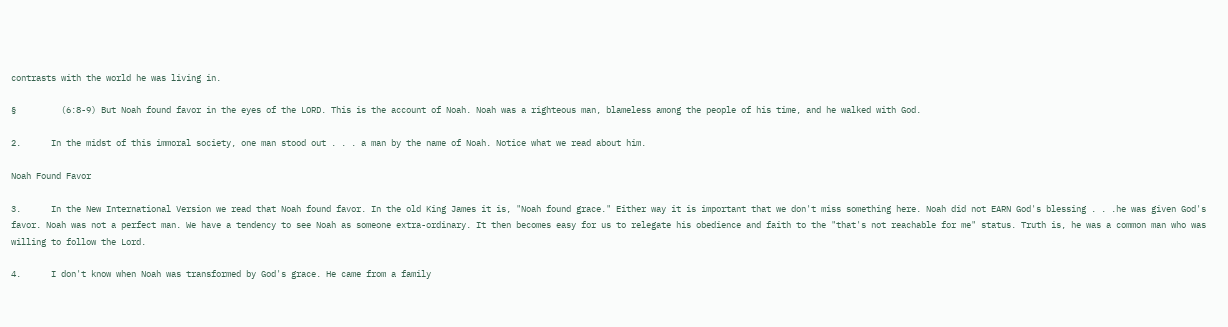contrasts with the world he was living in.

§         (6:8-9) But Noah found favor in the eyes of the LORD. This is the account of Noah. Noah was a righteous man, blameless among the people of his time, and he walked with God.

2.      In the midst of this immoral society, one man stood out . . . a man by the name of Noah. Notice what we read about him.

Noah Found Favor

3.      In the New International Version we read that Noah found favor. In the old King James it is, "Noah found grace." Either way it is important that we don't miss something here. Noah did not EARN God's blessing . . .he was given God's favor. Noah was not a perfect man. We have a tendency to see Noah as someone extra-ordinary. It then becomes easy for us to relegate his obedience and faith to the "that's not reachable for me" status. Truth is, he was a common man who was willing to follow the Lord.

4.      I don't know when Noah was transformed by God's grace. He came from a family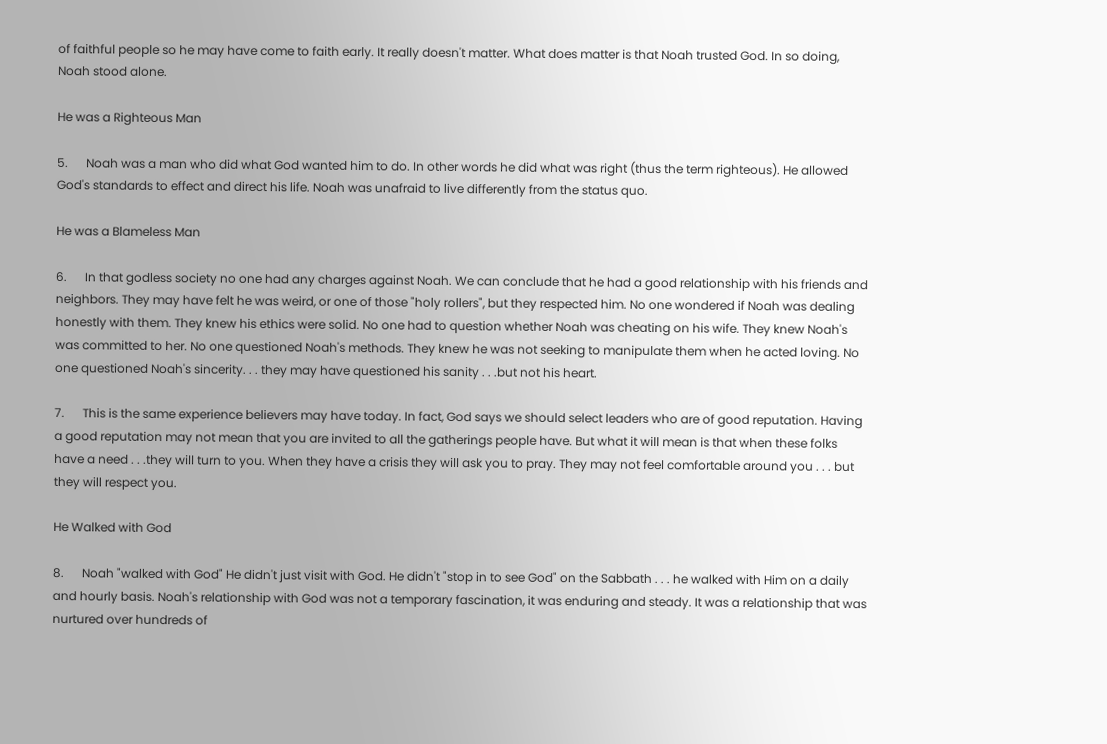of faithful people so he may have come to faith early. It really doesn't matter. What does matter is that Noah trusted God. In so doing, Noah stood alone.

He was a Righteous Man

5.      Noah was a man who did what God wanted him to do. In other words he did what was right (thus the term righteous). He allowed God's standards to effect and direct his life. Noah was unafraid to live differently from the status quo.

He was a Blameless Man

6.      In that godless society no one had any charges against Noah. We can conclude that he had a good relationship with his friends and neighbors. They may have felt he was weird, or one of those "holy rollers", but they respected him. No one wondered if Noah was dealing honestly with them. They knew his ethics were solid. No one had to question whether Noah was cheating on his wife. They knew Noah's was committed to her. No one questioned Noah's methods. They knew he was not seeking to manipulate them when he acted loving. No one questioned Noah's sincerity. . . they may have questioned his sanity . . .but not his heart.

7.      This is the same experience believers may have today. In fact, God says we should select leaders who are of good reputation. Having a good reputation may not mean that you are invited to all the gatherings people have. But what it will mean is that when these folks have a need . . .they will turn to you. When they have a crisis they will ask you to pray. They may not feel comfortable around you . . . but they will respect you.

He Walked with God

8.      Noah "walked with God" He didn't just visit with God. He didn't "stop in to see God" on the Sabbath . . . he walked with Him on a daily and hourly basis. Noah's relationship with God was not a temporary fascination, it was enduring and steady. It was a relationship that was nurtured over hundreds of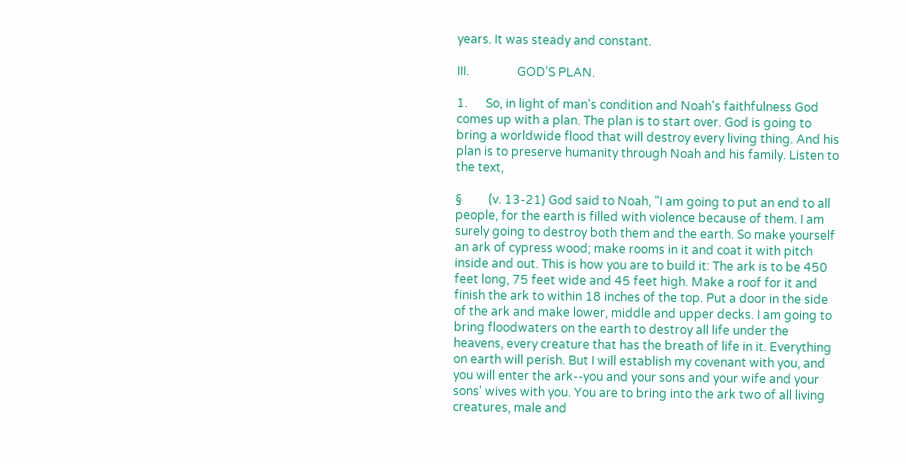years. It was steady and constant.

III.                GOD’S PLAN.

1.      So, in light of man's condition and Noah's faithfulness God comes up with a plan. The plan is to start over. God is going to bring a worldwide flood that will destroy every living thing. And his plan is to preserve humanity through Noah and his family. Listen to the text,

§         (v. 13-21) God said to Noah, "I am going to put an end to all people, for the earth is filled with violence because of them. I am surely going to destroy both them and the earth. So make yourself an ark of cypress wood; make rooms in it and coat it with pitch inside and out. This is how you are to build it: The ark is to be 450 feet long, 75 feet wide and 45 feet high. Make a roof for it and finish the ark to within 18 inches of the top. Put a door in the side of the ark and make lower, middle and upper decks. I am going to bring floodwaters on the earth to destroy all life under the heavens, every creature that has the breath of life in it. Everything on earth will perish. But I will establish my covenant with you, and you will enter the ark--you and your sons and your wife and your sons' wives with you. You are to bring into the ark two of all living creatures, male and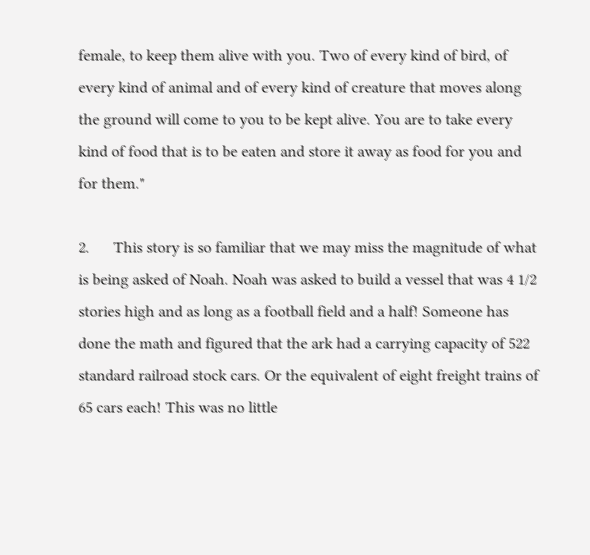female, to keep them alive with you. Two of every kind of bird, of every kind of animal and of every kind of creature that moves along the ground will come to you to be kept alive. You are to take every kind of food that is to be eaten and store it away as food for you and for them."

2.      This story is so familiar that we may miss the magnitude of what is being asked of Noah. Noah was asked to build a vessel that was 4 1/2 stories high and as long as a football field and a half! Someone has done the math and figured that the ark had a carrying capacity of 522 standard railroad stock cars. Or the equivalent of eight freight trains of 65 cars each! This was no little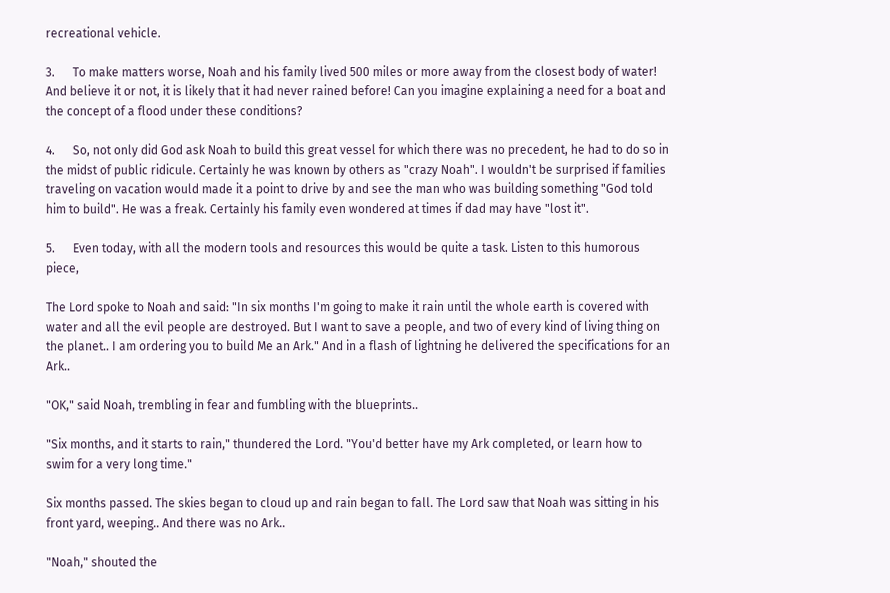recreational vehicle.

3.      To make matters worse, Noah and his family lived 500 miles or more away from the closest body of water! And believe it or not, it is likely that it had never rained before! Can you imagine explaining a need for a boat and the concept of a flood under these conditions?

4.      So, not only did God ask Noah to build this great vessel for which there was no precedent, he had to do so in the midst of public ridicule. Certainly he was known by others as "crazy Noah". I wouldn't be surprised if families traveling on vacation would made it a point to drive by and see the man who was building something "God told him to build". He was a freak. Certainly his family even wondered at times if dad may have "lost it".

5.      Even today, with all the modern tools and resources this would be quite a task. Listen to this humorous piece,

The Lord spoke to Noah and said: "In six months I'm going to make it rain until the whole earth is covered with water and all the evil people are destroyed. But I want to save a people, and two of every kind of living thing on the planet.. I am ordering you to build Me an Ark." And in a flash of lightning he delivered the specifications for an Ark..

"OK," said Noah, trembling in fear and fumbling with the blueprints..

"Six months, and it starts to rain," thundered the Lord. "You'd better have my Ark completed, or learn how to swim for a very long time."

Six months passed. The skies began to cloud up and rain began to fall. The Lord saw that Noah was sitting in his front yard, weeping.. And there was no Ark..

"Noah," shouted the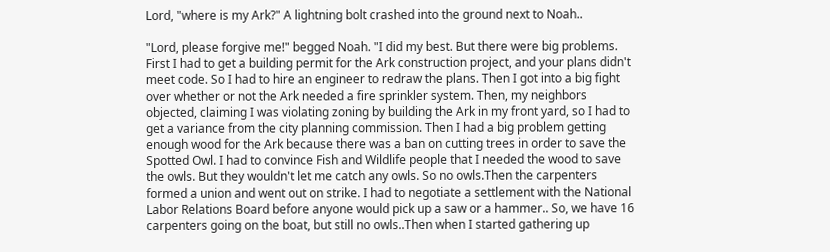Lord, "where is my Ark?" A lightning bolt crashed into the ground next to Noah..

"Lord, please forgive me!" begged Noah. "I did my best. But there were big problems. First I had to get a building permit for the Ark construction project, and your plans didn't meet code. So I had to hire an engineer to redraw the plans. Then I got into a big fight over whether or not the Ark needed a fire sprinkler system. Then, my neighbors objected, claiming I was violating zoning by building the Ark in my front yard, so I had to get a variance from the city planning commission. Then I had a big problem getting enough wood for the Ark because there was a ban on cutting trees in order to save the Spotted Owl. I had to convince Fish and Wildlife people that I needed the wood to save the owls. But they wouldn't let me catch any owls. So no owls.Then the carpenters formed a union and went out on strike. I had to negotiate a settlement with the National Labor Relations Board before anyone would pick up a saw or a hammer.. So, we have 16 carpenters going on the boat, but still no owls..Then when I started gathering up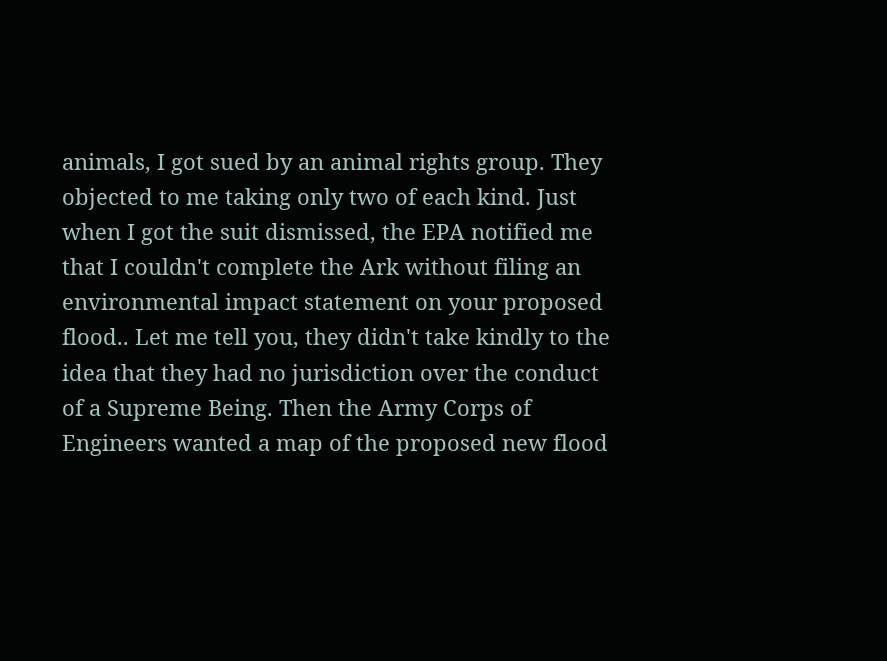animals, I got sued by an animal rights group. They objected to me taking only two of each kind. Just when I got the suit dismissed, the EPA notified me that I couldn't complete the Ark without filing an environmental impact statement on your proposed flood.. Let me tell you, they didn't take kindly to the idea that they had no jurisdiction over the conduct of a Supreme Being. Then the Army Corps of Engineers wanted a map of the proposed new flood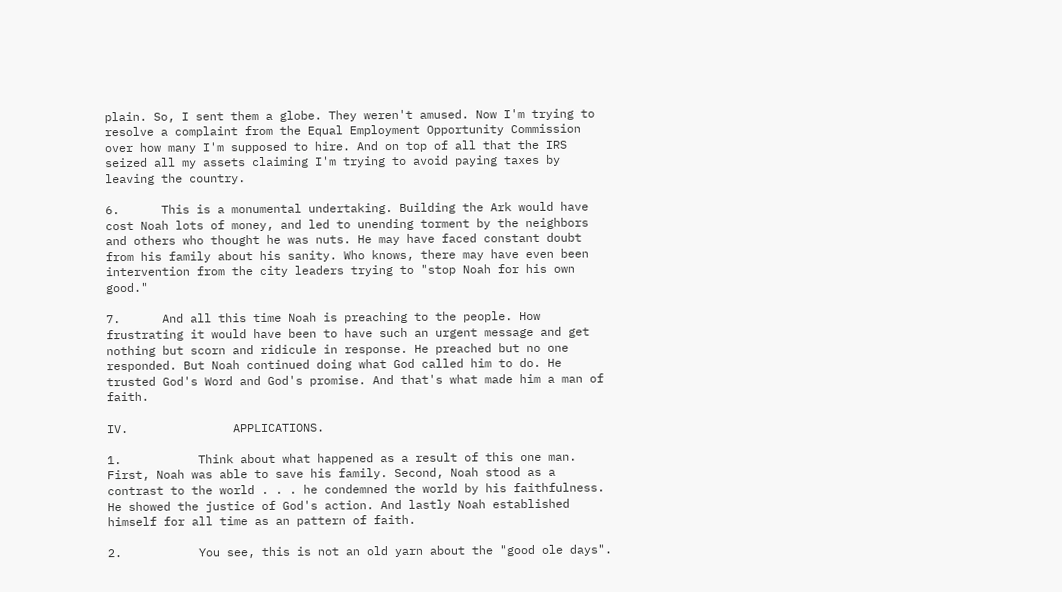plain. So, I sent them a globe. They weren't amused. Now I'm trying to resolve a complaint from the Equal Employment Opportunity Commission over how many I'm supposed to hire. And on top of all that the IRS seized all my assets claiming I'm trying to avoid paying taxes by leaving the country.

6.      This is a monumental undertaking. Building the Ark would have cost Noah lots of money, and led to unending torment by the neighbors and others who thought he was nuts. He may have faced constant doubt from his family about his sanity. Who knows, there may have even been intervention from the city leaders trying to "stop Noah for his own good."

7.      And all this time Noah is preaching to the people. How frustrating it would have been to have such an urgent message and get nothing but scorn and ridicule in response. He preached but no one responded. But Noah continued doing what God called him to do. He trusted God's Word and God's promise. And that's what made him a man of faith.

IV.               APPLICATIONS.

1.           Think about what happened as a result of this one man. First, Noah was able to save his family. Second, Noah stood as a contrast to the world . . . he condemned the world by his faithfulness. He showed the justice of God's action. And lastly Noah established himself for all time as an pattern of faith.

2.           You see, this is not an old yarn about the "good ole days".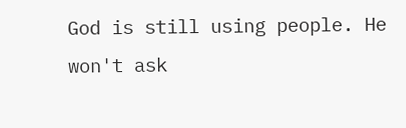God is still using people. He won't ask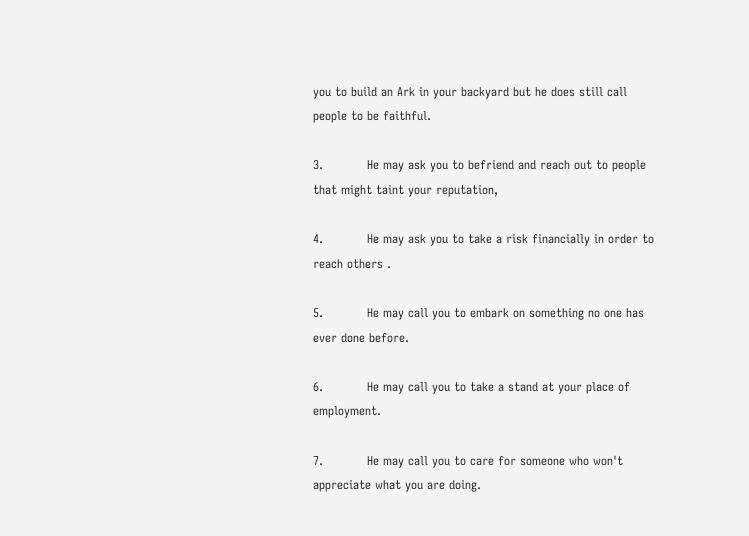you to build an Ark in your backyard but he does still call people to be faithful.

3.           He may ask you to befriend and reach out to people that might taint your reputation,

4.           He may ask you to take a risk financially in order to reach others .

5.           He may call you to embark on something no one has ever done before.

6.           He may call you to take a stand at your place of employment.

7.           He may call you to care for someone who won't appreciate what you are doing.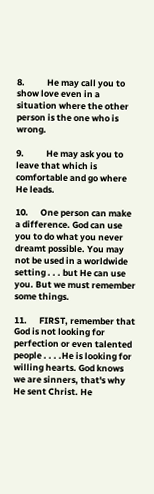8.           He may call you to show love even in a situation where the other person is the one who is wrong.

9.           He may ask you to leave that which is comfortable and go where He leads.

10.      One person can make a difference. God can use you to do what you never dreamt possible. You may not be used in a worldwide setting . . . but He can use you. But we must remember some things.

11.      FIRST, remember that God is not looking for perfection or even talented people . . . .He is looking for willing hearts. God knows we are sinners, that's why He sent Christ. He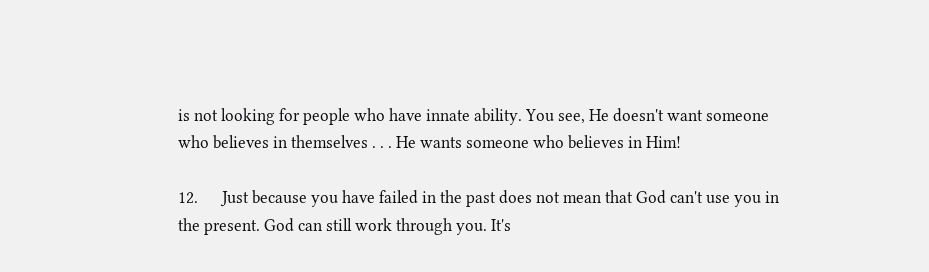is not looking for people who have innate ability. You see, He doesn't want someone who believes in themselves . . . He wants someone who believes in Him!

12.      Just because you have failed in the past does not mean that God can't use you in the present. God can still work through you. It's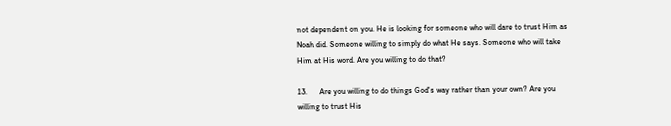not dependent on you. He is looking for someone who will dare to trust Him as Noah did. Someone willing to simply do what He says. Someone who will take Him at His word. Are you willing to do that?

13.      Are you willing to do things God's way rather than your own? Are you willing to trust His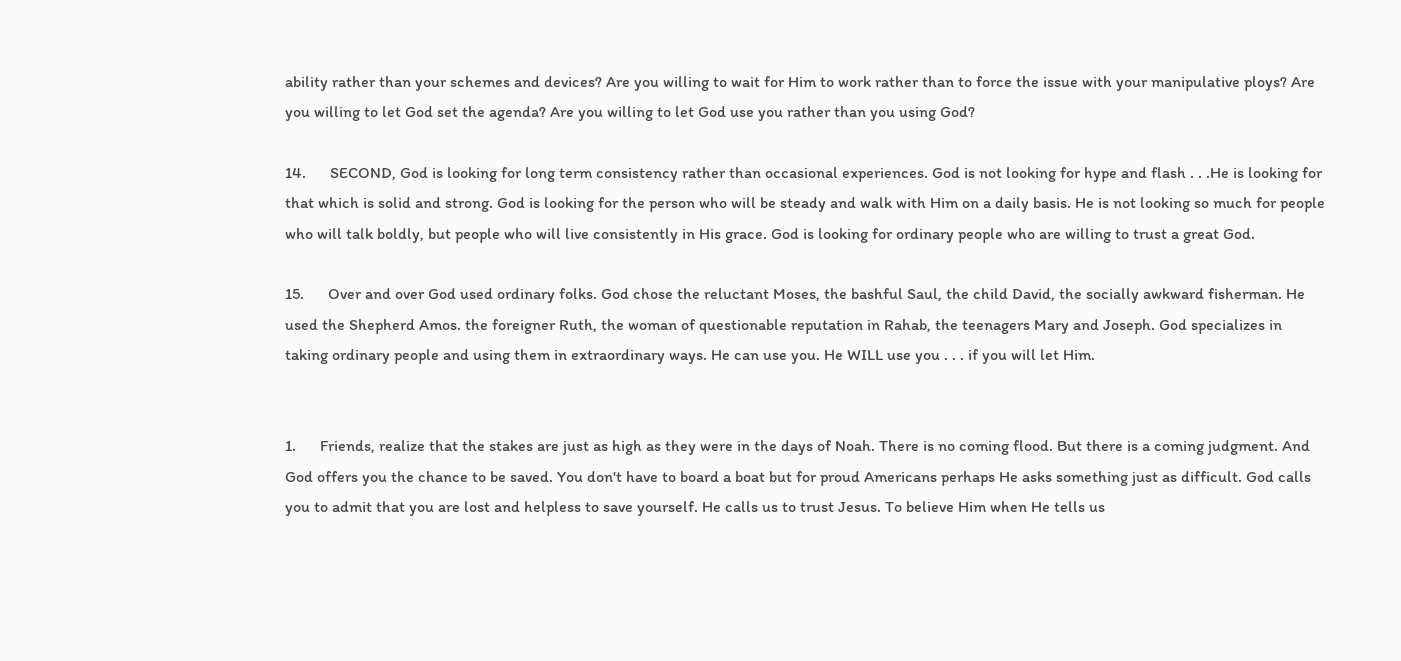ability rather than your schemes and devices? Are you willing to wait for Him to work rather than to force the issue with your manipulative ploys? Are you willing to let God set the agenda? Are you willing to let God use you rather than you using God?

14.      SECOND, God is looking for long term consistency rather than occasional experiences. God is not looking for hype and flash . . .He is looking for that which is solid and strong. God is looking for the person who will be steady and walk with Him on a daily basis. He is not looking so much for people who will talk boldly, but people who will live consistently in His grace. God is looking for ordinary people who are willing to trust a great God.

15.      Over and over God used ordinary folks. God chose the reluctant Moses, the bashful Saul, the child David, the socially awkward fisherman. He used the Shepherd Amos. the foreigner Ruth, the woman of questionable reputation in Rahab, the teenagers Mary and Joseph. God specializes in taking ordinary people and using them in extraordinary ways. He can use you. He WILL use you . . . if you will let Him.


1.      Friends, realize that the stakes are just as high as they were in the days of Noah. There is no coming flood. But there is a coming judgment. And God offers you the chance to be saved. You don't have to board a boat but for proud Americans perhaps He asks something just as difficult. God calls you to admit that you are lost and helpless to save yourself. He calls us to trust Jesus. To believe Him when He tells us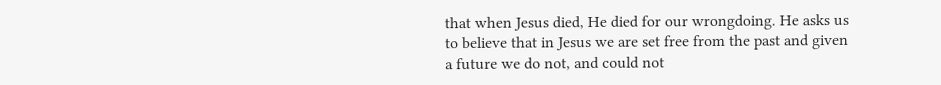that when Jesus died, He died for our wrongdoing. He asks us to believe that in Jesus we are set free from the past and given a future we do not, and could not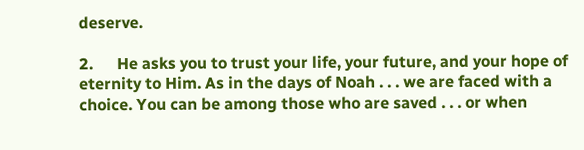deserve.

2.      He asks you to trust your life, your future, and your hope of eternity to Him. As in the days of Noah . . . we are faced with a choice. You can be among those who are saved . . . or when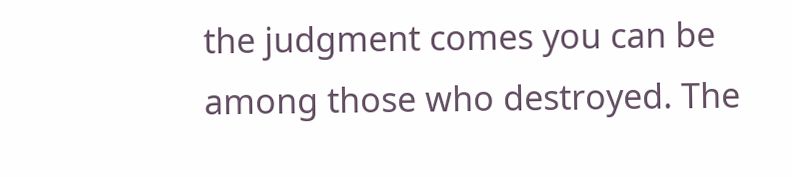the judgment comes you can be among those who destroyed. The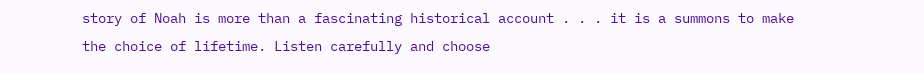story of Noah is more than a fascinating historical account . . . it is a summons to make the choice of lifetime. Listen carefully and choose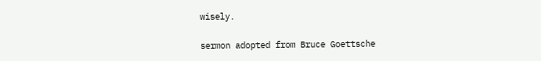wisely.

sermon adopted from Bruce Goettsche